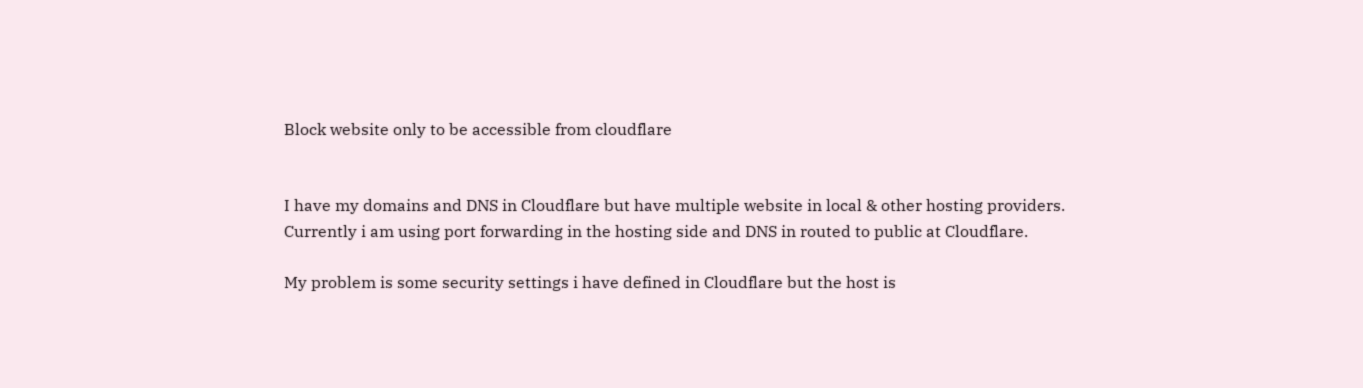Block website only to be accessible from cloudflare


I have my domains and DNS in Cloudflare but have multiple website in local & other hosting providers.
Currently i am using port forwarding in the hosting side and DNS in routed to public at Cloudflare.

My problem is some security settings i have defined in Cloudflare but the host is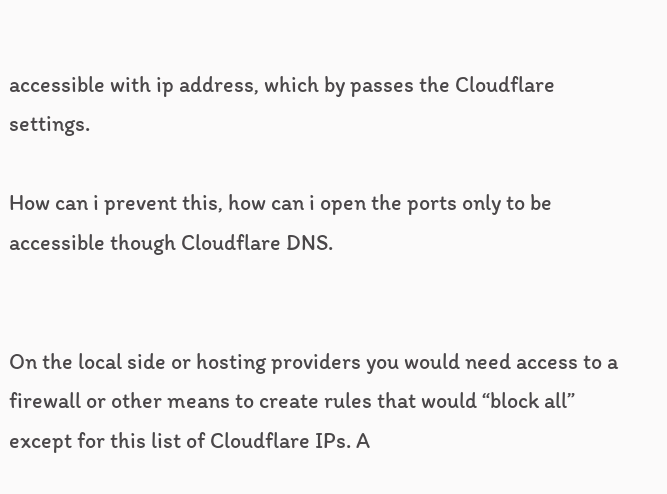accessible with ip address, which by passes the Cloudflare settings.

How can i prevent this, how can i open the ports only to be accessible though Cloudflare DNS.


On the local side or hosting providers you would need access to a firewall or other means to create rules that would “block all” except for this list of Cloudflare IPs. A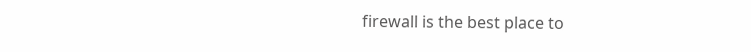firewall is the best place to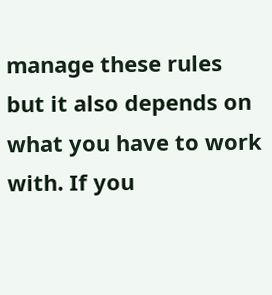manage these rules but it also depends on what you have to work with. If you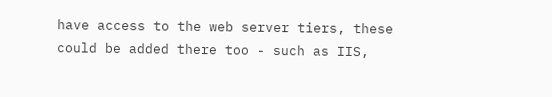have access to the web server tiers, these could be added there too - such as IIS,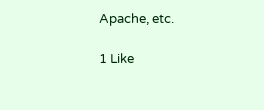Apache, etc.

1 Like